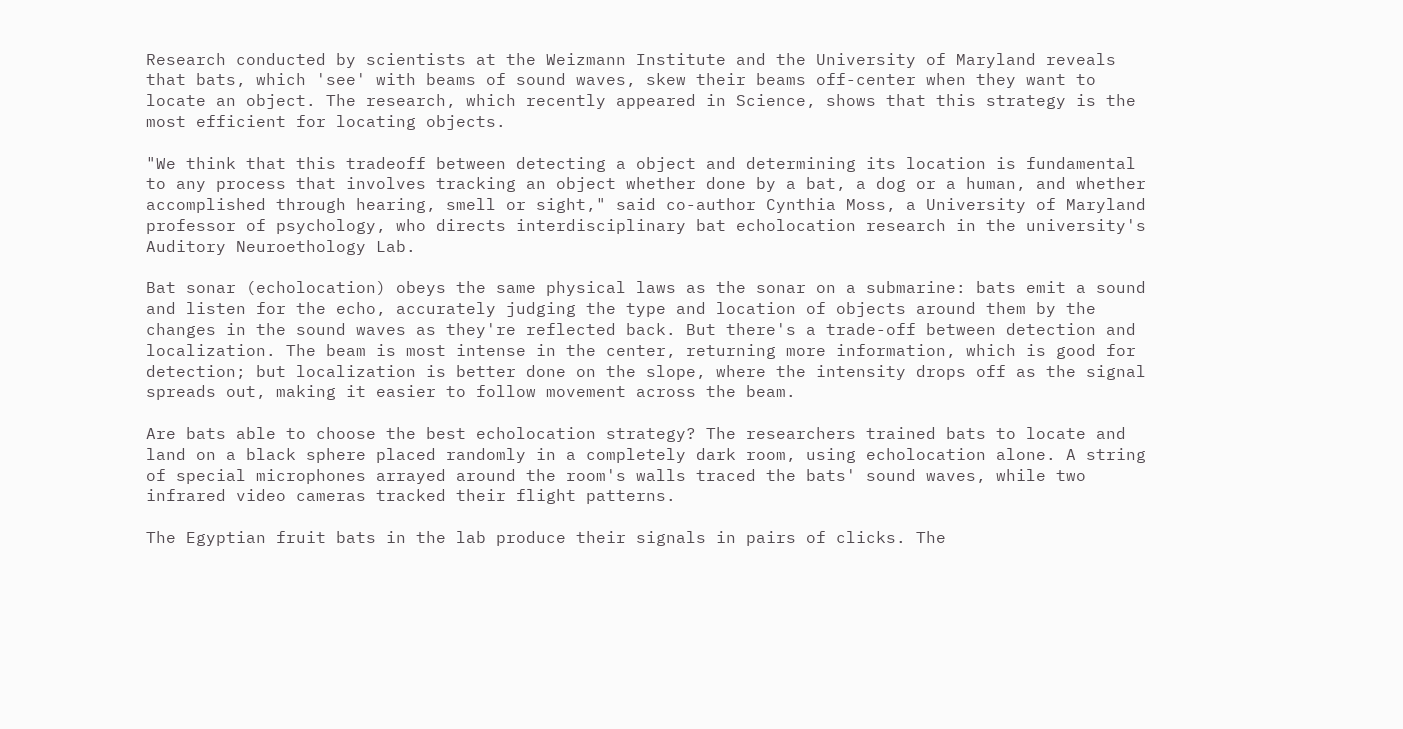Research conducted by scientists at the Weizmann Institute and the University of Maryland reveals that bats, which 'see' with beams of sound waves, skew their beams off-center when they want to locate an object. The research, which recently appeared in Science, shows that this strategy is the most efficient for locating objects.

"We think that this tradeoff between detecting a object and determining its location is fundamental to any process that involves tracking an object whether done by a bat, a dog or a human, and whether accomplished through hearing, smell or sight," said co-author Cynthia Moss, a University of Maryland professor of psychology, who directs interdisciplinary bat echolocation research in the university's Auditory Neuroethology Lab.

Bat sonar (echolocation) obeys the same physical laws as the sonar on a submarine: bats emit a sound and listen for the echo, accurately judging the type and location of objects around them by the changes in the sound waves as they're reflected back. But there's a trade-off between detection and localization. The beam is most intense in the center, returning more information, which is good for detection; but localization is better done on the slope, where the intensity drops off as the signal spreads out, making it easier to follow movement across the beam.

Are bats able to choose the best echolocation strategy? The researchers trained bats to locate and land on a black sphere placed randomly in a completely dark room, using echolocation alone. A string of special microphones arrayed around the room's walls traced the bats' sound waves, while two infrared video cameras tracked their flight patterns.

The Egyptian fruit bats in the lab produce their signals in pairs of clicks. The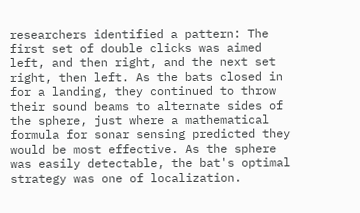researchers identified a pattern: The first set of double clicks was aimed left, and then right, and the next set right, then left. As the bats closed in for a landing, they continued to throw their sound beams to alternate sides of the sphere, just where a mathematical formula for sonar sensing predicted they would be most effective. As the sphere was easily detectable, the bat's optimal strategy was one of localization.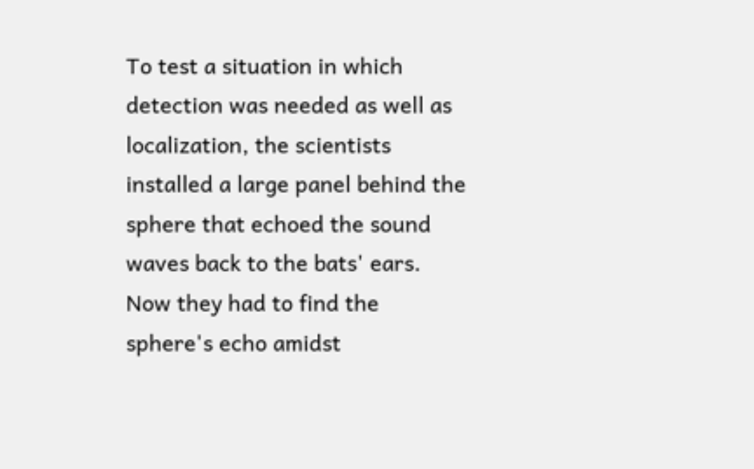To test a situation in which detection was needed as well as localization, the scientists installed a large panel behind the sphere that echoed the sound waves back to the bats' ears. Now they had to find the sphere's echo amidst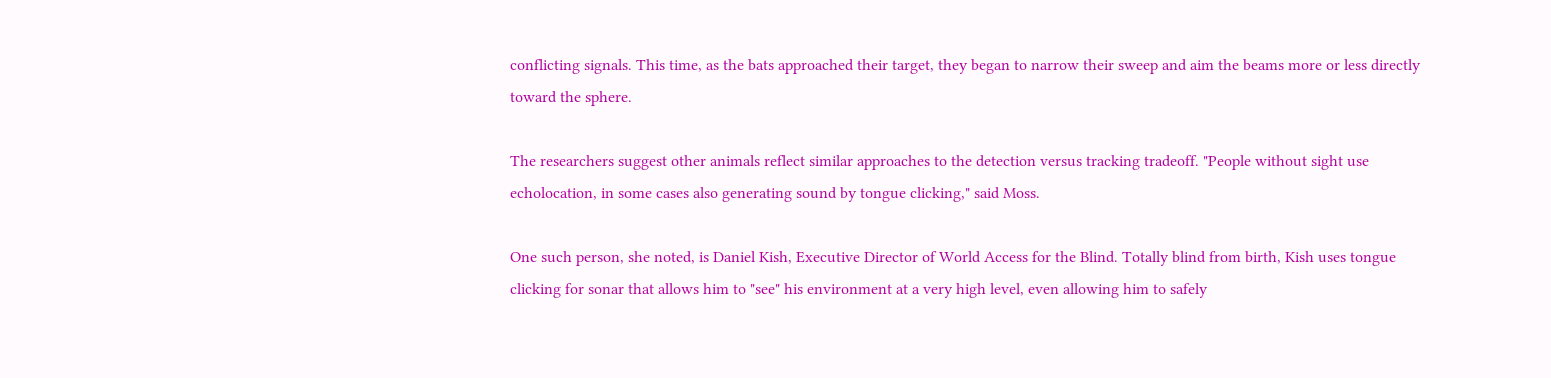conflicting signals. This time, as the bats approached their target, they began to narrow their sweep and aim the beams more or less directly toward the sphere.

The researchers suggest other animals reflect similar approaches to the detection versus tracking tradeoff. "People without sight use echolocation, in some cases also generating sound by tongue clicking," said Moss.

One such person, she noted, is Daniel Kish, Executive Director of World Access for the Blind. Totally blind from birth, Kish uses tongue clicking for sonar that allows him to "see" his environment at a very high level, even allowing him to safely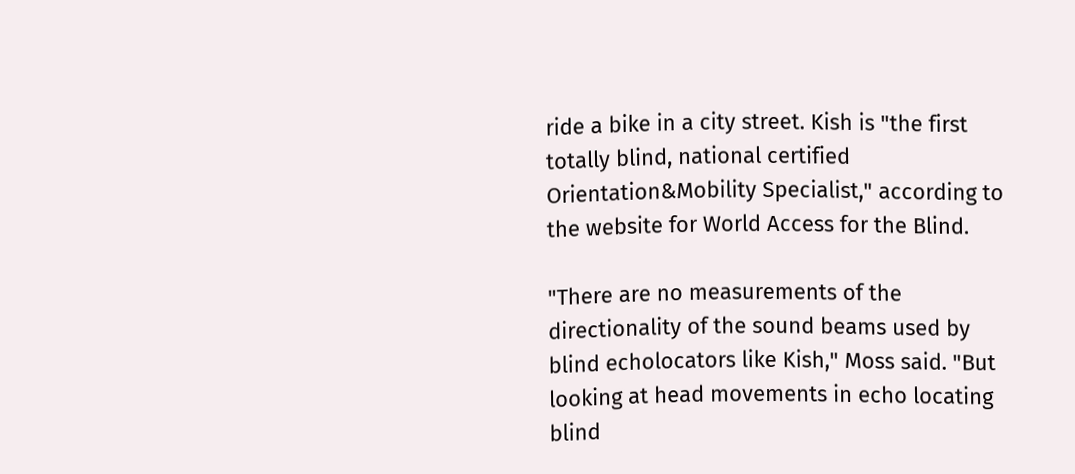ride a bike in a city street. Kish is "the first totally blind, national certified Orientation&Mobility Specialist," according to the website for World Access for the Blind.

"There are no measurements of the directionality of the sound beams used by blind echolocators like Kish," Moss said. "But looking at head movements in echo locating blind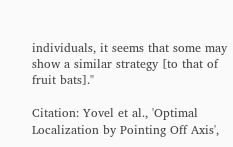individuals, it seems that some may show a similar strategy [to that of fruit bats]."

Citation: Yovel et al., 'Optimal Localization by Pointing Off Axis',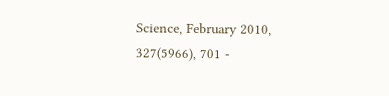Science, February 2010, 327(5966), 701 -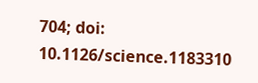704; doi: 10.1126/science.1183310